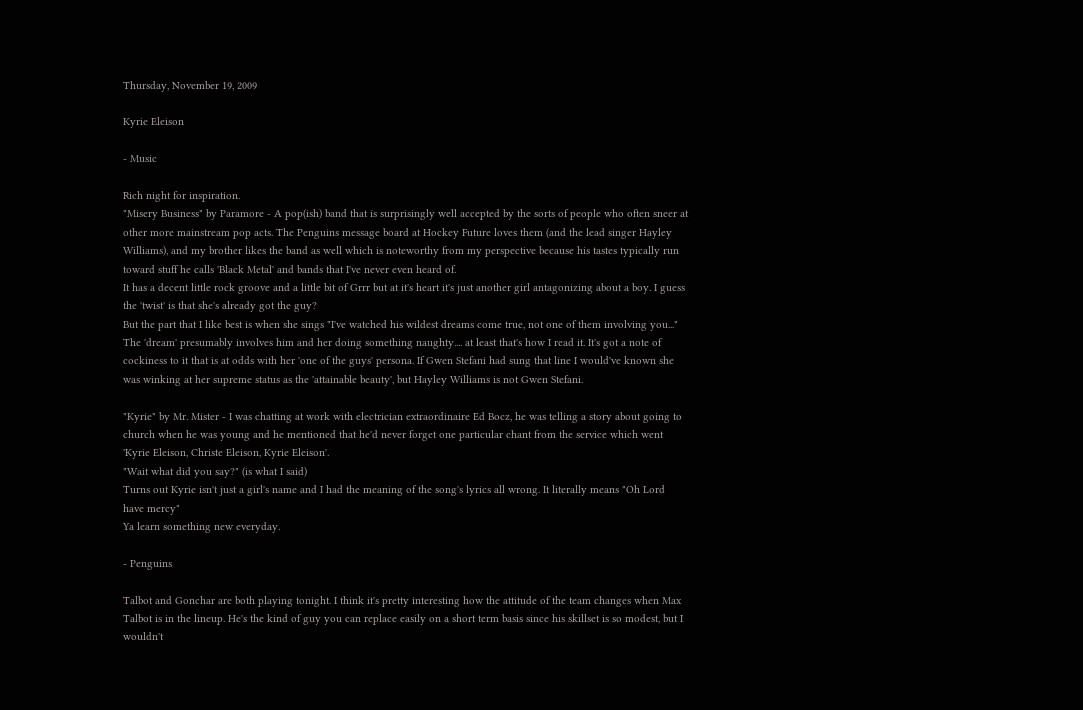Thursday, November 19, 2009

Kyrie Eleison

- Music

Rich night for inspiration.
"Misery Business" by Paramore - A pop(ish) band that is surprisingly well accepted by the sorts of people who often sneer at other more mainstream pop acts. The Penguins message board at Hockey Future loves them (and the lead singer Hayley Williams), and my brother likes the band as well which is noteworthy from my perspective because his tastes typically run toward stuff he calls 'Black Metal' and bands that I've never even heard of.
It has a decent little rock groove and a little bit of Grrr but at it's heart it's just another girl antagonizing about a boy. I guess the 'twist' is that she's already got the guy?
But the part that I like best is when she sings "I've watched his wildest dreams come true, not one of them involving you..."
The 'dream' presumably involves him and her doing something naughty.... at least that's how I read it. It's got a note of cockiness to it that is at odds with her 'one of the guys' persona. If Gwen Stefani had sung that line I would've known she was winking at her supreme status as the 'attainable beauty', but Hayley Williams is not Gwen Stefani.

"Kyrie" by Mr. Mister - I was chatting at work with electrician extraordinaire Ed Bocz, he was telling a story about going to church when he was young and he mentioned that he'd never forget one particular chant from the service which went 'Kyrie Eleison, Christe Eleison, Kyrie Eleison'.
"Wait what did you say?" (is what I said)
Turns out Kyrie isn't just a girl's name and I had the meaning of the song's lyrics all wrong. It literally means "Oh Lord have mercy"
Ya learn something new everyday.

- Penguins

Talbot and Gonchar are both playing tonight. I think it's pretty interesting how the attitude of the team changes when Max Talbot is in the lineup. He's the kind of guy you can replace easily on a short term basis since his skillset is so modest, but I wouldn't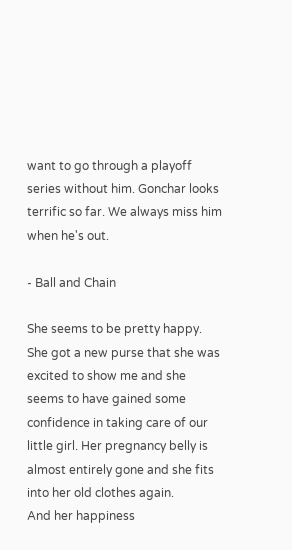want to go through a playoff series without him. Gonchar looks terrific so far. We always miss him when he's out.

- Ball and Chain

She seems to be pretty happy. She got a new purse that she was excited to show me and she seems to have gained some confidence in taking care of our little girl. Her pregnancy belly is almost entirely gone and she fits into her old clothes again.
And her happiness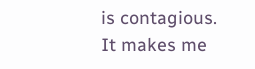is contagious. It makes me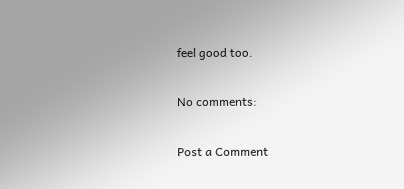feel good too.

No comments:

Post a Comment